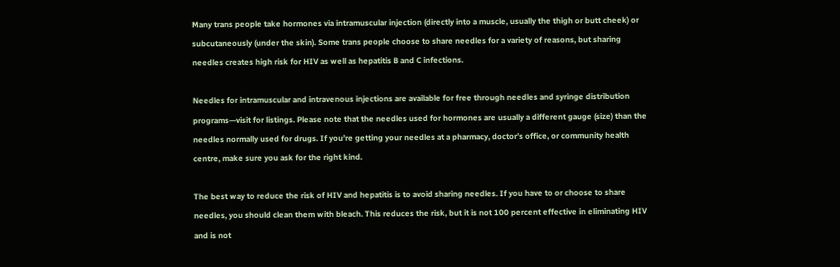Many trans people take hormones via intramuscular injection (directly into a muscle, usually the thigh or butt cheek) or subcutaneously (under the skin). Some trans people choose to share needles for a variety of reasons, but sharing needles creates high risk for HIV as well as hepatitis B and C infections.

Needles for intramuscular and intravenous injections are available for free through needles and syringe distribution programs—visit for listings. Please note that the needles used for hormones are usually a different gauge (size) than the needles normally used for drugs. If you’re getting your needles at a pharmacy, doctor’s office, or community health centre, make sure you ask for the right kind.

The best way to reduce the risk of HIV and hepatitis is to avoid sharing needles. If you have to or choose to share needles, you should clean them with bleach. This reduces the risk, but it is not 100 percent effective in eliminating HIV and is not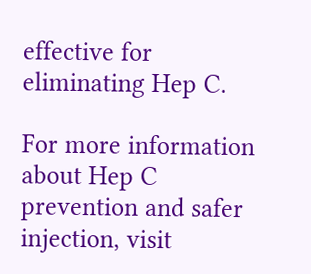effective for eliminating Hep C.

For more information about Hep C prevention and safer injection, visit